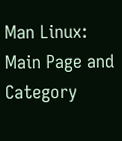Man Linux: Main Page and Category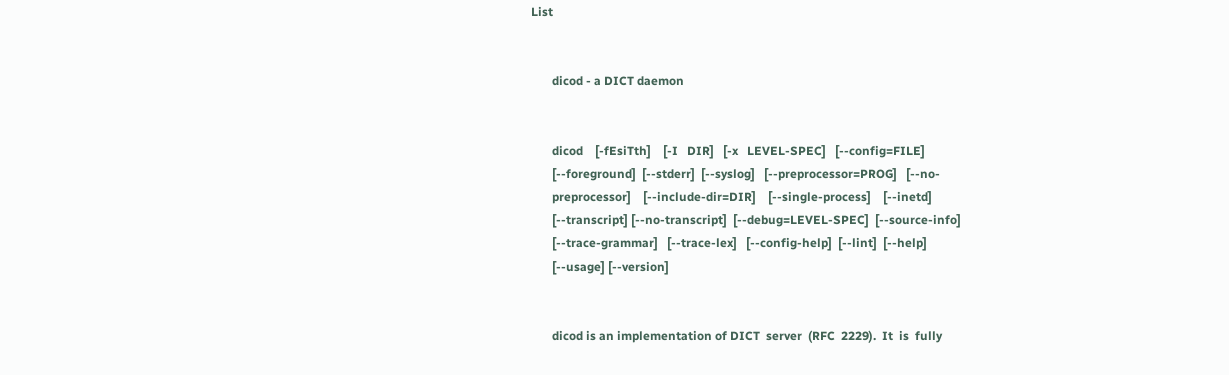List


       dicod - a DICT daemon


       dicod    [-fEsiTth]    [-I   DIR]   [-x   LEVEL-SPEC]   [--config=FILE]
       [--foreground]  [--stderr]  [--syslog]   [--preprocessor=PROG]   [--no-
       preprocessor]    [--include-dir=DIR]    [--single-process]    [--inetd]
       [--transcript] [--no-transcript]  [--debug=LEVEL-SPEC]  [--source-info]
       [--trace-grammar]   [--trace-lex]   [--config-help]  [--lint]  [--help]
       [--usage] [--version]


       dicod is an implementation of DICT  server  (RFC  2229).  It  is  fully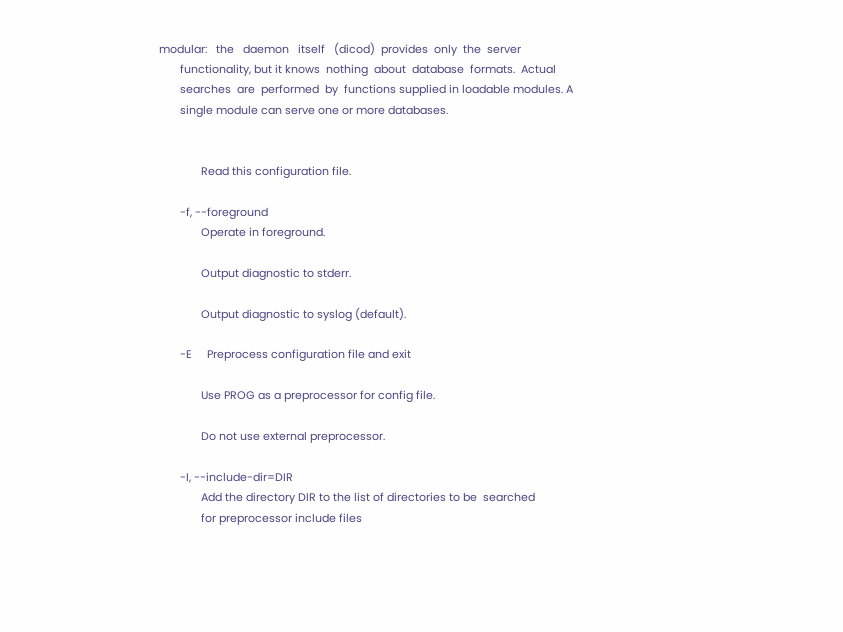modular:   the   daemon   itself   (dicod)  provides  only  the  server
       functionality, but it knows  nothing  about  database  formats.  Actual
       searches  are  performed  by  functions supplied in loadable modules. A
       single module can serve one or more databases.


              Read this configuration file.

       -f, --foreground
              Operate in foreground.

              Output diagnostic to stderr.

              Output diagnostic to syslog (default).

       -E     Preprocess configuration file and exit

              Use PROG as a preprocessor for config file.

              Do not use external preprocessor.

       -I, --include-dir=DIR
              Add the directory DIR to the list of directories to be  searched
              for preprocessor include files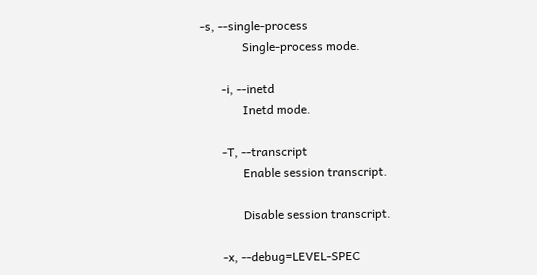-s, --single-process
              Single-process mode.

       -i, --inetd
              Inetd mode.

       -T, --transcript
              Enable session transcript.

              Disable session transcript.

       -x, --debug=LEVEL-SPEC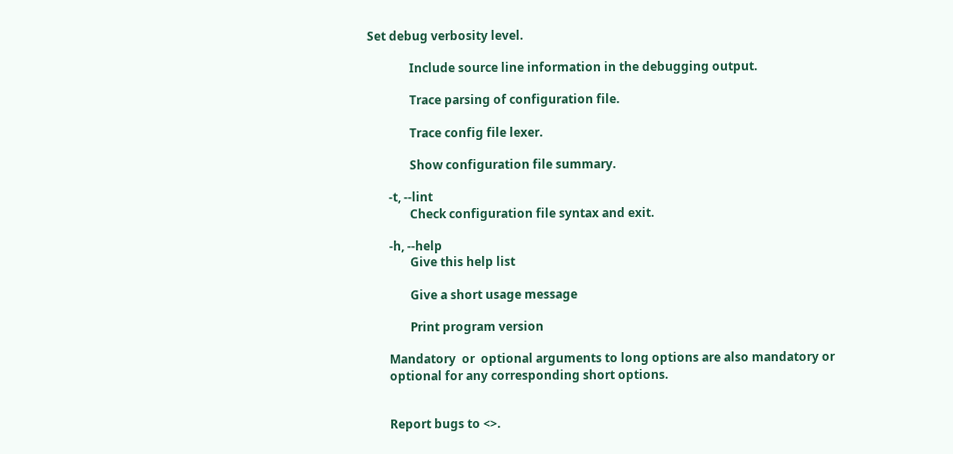Set debug verbosity level.

              Include source line information in the debugging output.

              Trace parsing of configuration file.

              Trace config file lexer.

              Show configuration file summary.

       -t, --lint
              Check configuration file syntax and exit.

       -h, --help
              Give this help list

              Give a short usage message

              Print program version

       Mandatory  or  optional arguments to long options are also mandatory or
       optional for any corresponding short options.


       Report bugs to <>.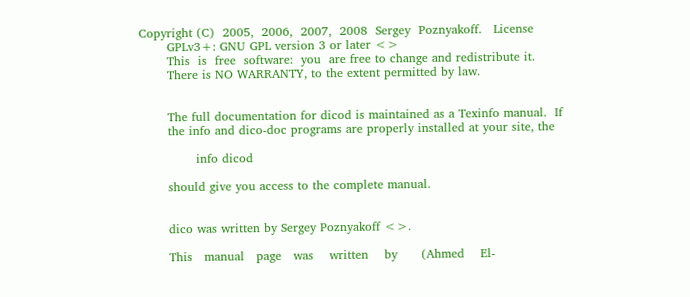Copyright (C)  2005,  2006,  2007,  2008  Sergey  Poznyakoff.   License
       GPLv3+: GNU GPL version 3 or later <>
       This  is  free  software:  you  are free to change and redistribute it.
       There is NO WARRANTY, to the extent permitted by law.


       The full documentation for dicod is maintained as a Texinfo manual.  If
       the info and dico-doc programs are properly installed at your site, the

              info dicod

       should give you access to the complete manual.


       dico was written by Sergey Poznyakoff <>.

       This   manual   page   was    written    by      (Ahmed    El-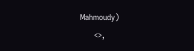Mahmoudy)
       <>,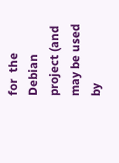for  the  Debian project (and may be used by